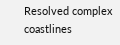Resolved complex coastlines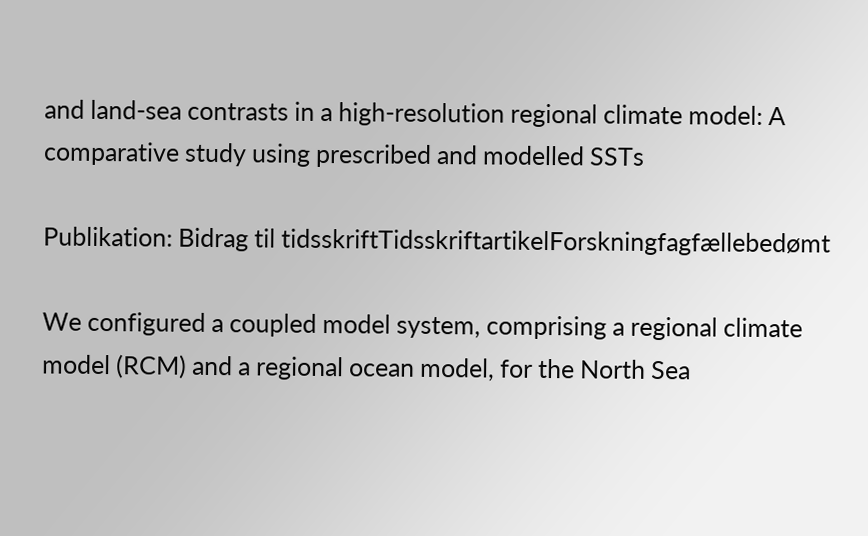and land-sea contrasts in a high-resolution regional climate model: A comparative study using prescribed and modelled SSTs

Publikation: Bidrag til tidsskriftTidsskriftartikelForskningfagfællebedømt

We configured a coupled model system, comprising a regional climate model (RCM) and a regional ocean model, for the North Sea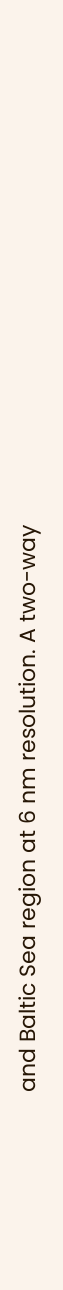and Baltic Sea region at 6 nm resolution. A two-way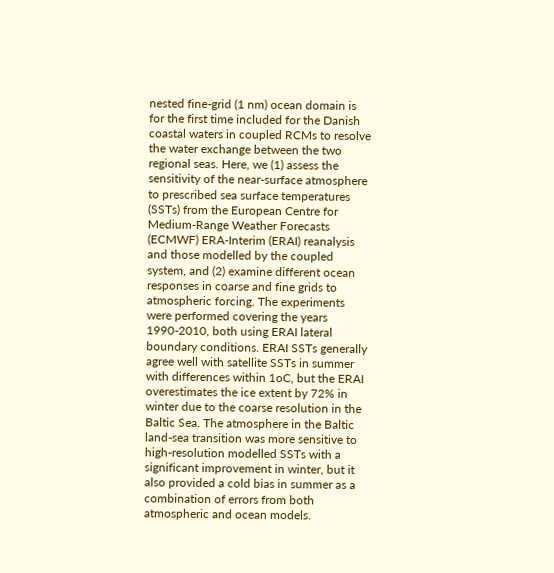nested fine-grid (1 nm) ocean domain is for the first time included for the Danish coastal waters in coupled RCMs to resolve the water exchange between the two regional seas. Here, we (1) assess the sensitivity of the near-surface atmosphere to prescribed sea surface temperatures (SSTs) from the European Centre for Medium-Range Weather Forecasts (ECMWF) ERA-Interim (ERAI) reanalysis and those modelled by the coupled system, and (2) examine different ocean responses in coarse and fine grids to atmospheric forcing. The experiments were performed covering the years 1990-2010, both using ERAI lateral boundary conditions. ERAI SSTs generally agree well with satellite SSTs in summer with differences within 1oC, but the ERAI overestimates the ice extent by 72% in winter due to the coarse resolution in the Baltic Sea. The atmosphere in the Baltic land-sea transition was more sensitive to high-resolution modelled SSTs with a significant improvement in winter, but it also provided a cold bias in summer as a combination of errors from both atmospheric and ocean models.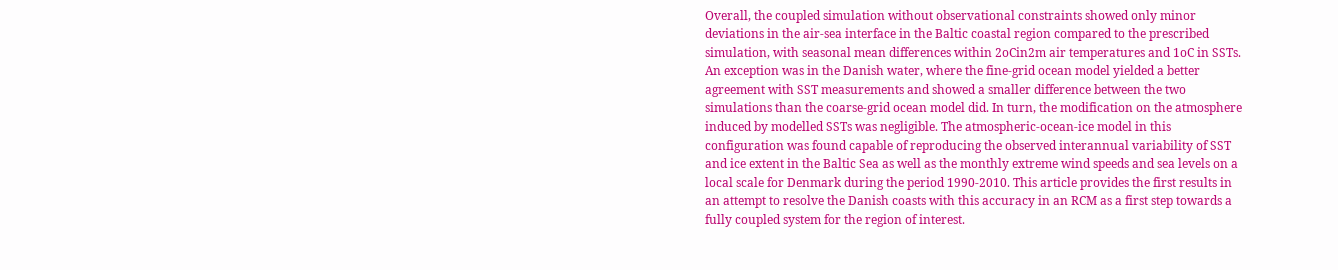Overall, the coupled simulation without observational constraints showed only minor deviations in the air-sea interface in the Baltic coastal region compared to the prescribed simulation, with seasonal mean differences within 2oCin2m air temperatures and 1oC in SSTs. An exception was in the Danish water, where the fine-grid ocean model yielded a better agreement with SST measurements and showed a smaller difference between the two simulations than the coarse-grid ocean model did. In turn, the modification on the atmosphere induced by modelled SSTs was negligible. The atmospheric-ocean-ice model in this configuration was found capable of reproducing the observed interannual variability of SST and ice extent in the Baltic Sea as well as the monthly extreme wind speeds and sea levels on a local scale for Denmark during the period 1990-2010. This article provides the first results in an attempt to resolve the Danish coasts with this accuracy in an RCM as a first step towards a fully coupled system for the region of interest.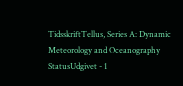TidsskriftTellus, Series A: Dynamic Meteorology and Oceanography
StatusUdgivet - 1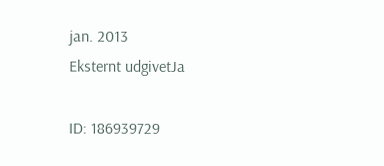jan. 2013
Eksternt udgivetJa

ID: 186939729